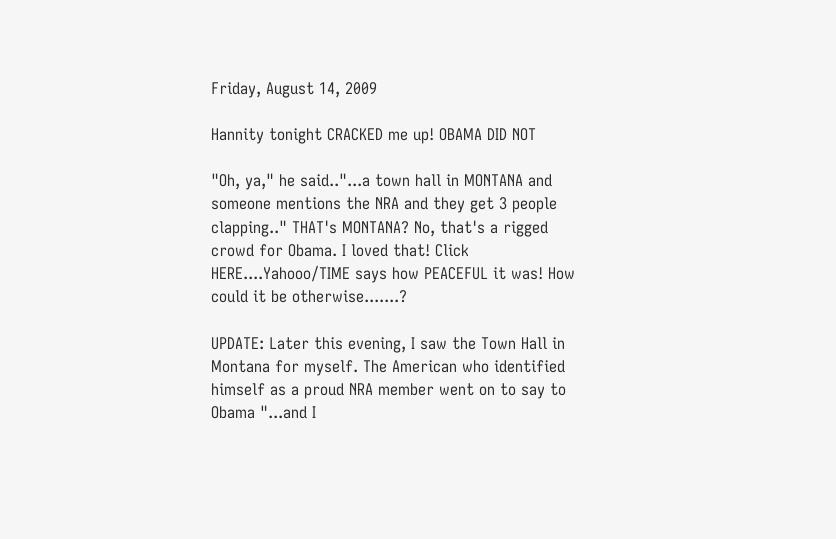Friday, August 14, 2009

Hannity tonight CRACKED me up! OBAMA DID NOT

"Oh, ya," he said.."...a town hall in MONTANA and someone mentions the NRA and they get 3 people clapping.." THAT's MONTANA? No, that's a rigged crowd for Obama. I loved that! Click HERE....Yahooo/TIME says how PEACEFUL it was! How could it be otherwise.......?

UPDATE: Later this evening, I saw the Town Hall in Montana for myself. The American who identified himself as a proud NRA member went on to say to Obama "...and I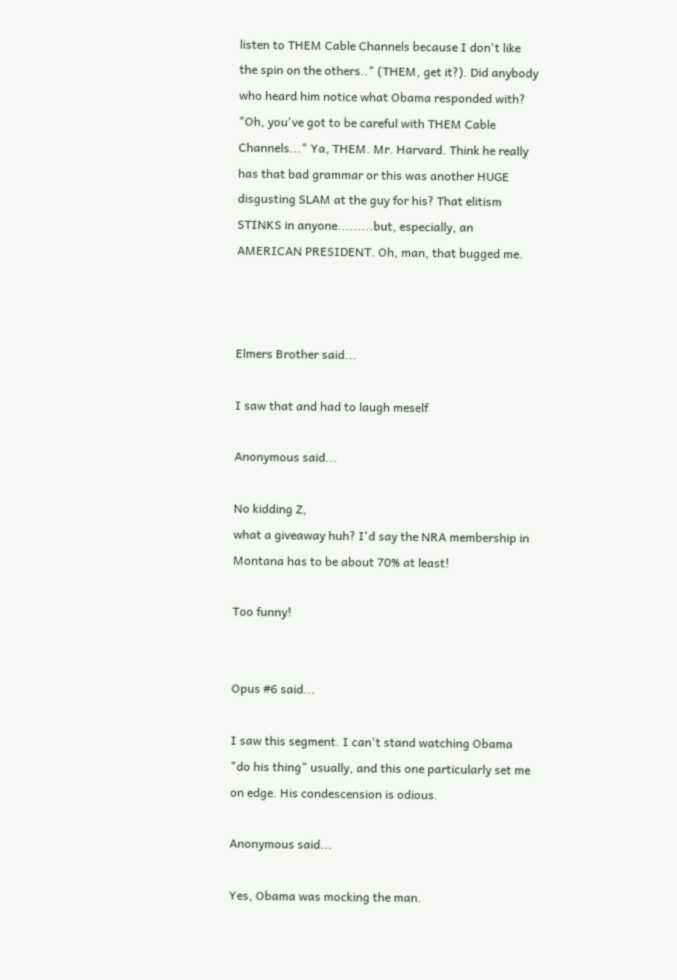listen to THEM Cable Channels because I don't like the spin on the others.." (THEM, get it?). Did anybody who heard him notice what Obama responded with? "Oh, you've got to be careful with THEM Cable Channels..." Ya, THEM. Mr. Harvard. Think he really has that bad grammar or this was another HUGE disgusting SLAM at the guy for his? That elitism STINKS in anyone.........but, especially, an AMERICAN PRESIDENT. Oh, man, that bugged me.



Elmers Brother said...

I saw that and had to laugh meself

Anonymous said...

No kidding Z,
what a giveaway huh? I'd say the NRA membership in Montana has to be about 70% at least!

Too funny!


Opus #6 said...

I saw this segment. I can't stand watching Obama "do his thing" usually, and this one particularly set me on edge. His condescension is odious.

Anonymous said...

Yes, Obama was mocking the man.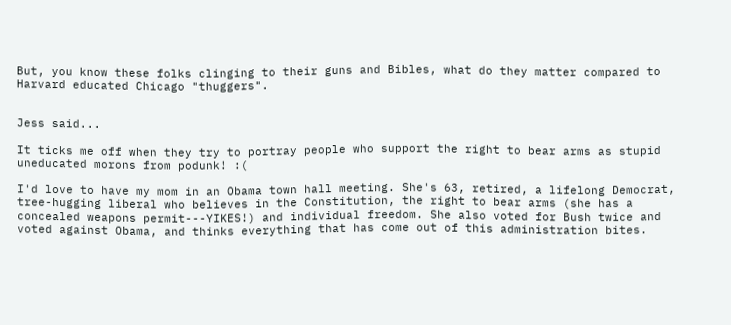But, you know these folks clinging to their guns and Bibles, what do they matter compared to Harvard educated Chicago "thuggers".


Jess said...

It ticks me off when they try to portray people who support the right to bear arms as stupid uneducated morons from podunk! :(

I'd love to have my mom in an Obama town hall meeting. She's 63, retired, a lifelong Democrat, tree-hugging liberal who believes in the Constitution, the right to bear arms (she has a concealed weapons permit---YIKES!) and individual freedom. She also voted for Bush twice and voted against Obama, and thinks everything that has come out of this administration bites.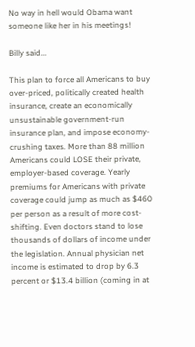No way in hell would Obama want someone like her in his meetings!

Billy said...

This plan to force all Americans to buy over-priced, politically created health insurance, create an economically unsustainable government-run insurance plan, and impose economy-crushing taxes. More than 88 million Americans could LOSE their private, employer-based coverage. Yearly premiums for Americans with private coverage could jump as much as $460 per person as a result of more cost-shifting. Even doctors stand to lose thousands of dollars of income under the legislation. Annual physician net income is estimated to drop by 6.3 percent or $13.4 billion (coming in at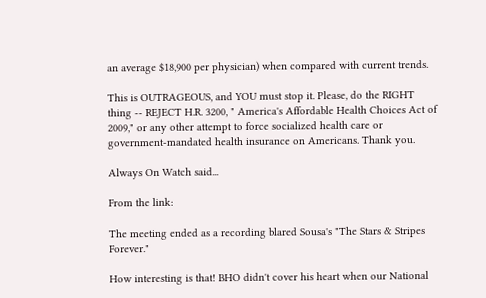an average $18,900 per physician) when compared with current trends.

This is OUTRAGEOUS, and YOU must stop it. Please, do the RIGHT thing -- REJECT H.R. 3200, " America's Affordable Health Choices Act of 2009," or any other attempt to force socialized health care or government-mandated health insurance on Americans. Thank you.

Always On Watch said...

From the link:

The meeting ended as a recording blared Sousa's "The Stars & Stripes Forever."

How interesting is that! BHO didn't cover his heart when our National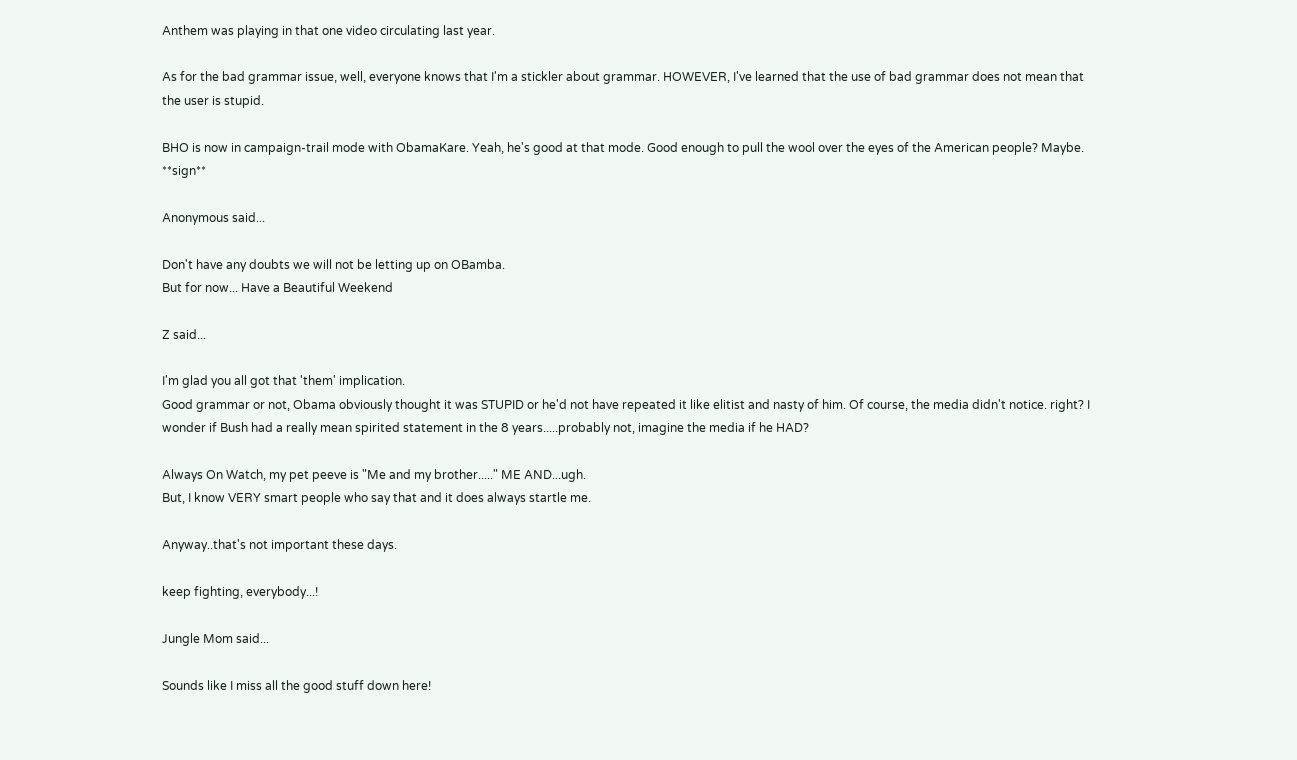Anthem was playing in that one video circulating last year.

As for the bad grammar issue, well, everyone knows that I'm a stickler about grammar. HOWEVER, I've learned that the use of bad grammar does not mean that the user is stupid.

BHO is now in campaign-trail mode with ObamaKare. Yeah, he's good at that mode. Good enough to pull the wool over the eyes of the American people? Maybe. **sign**

Anonymous said...

Don't have any doubts we will not be letting up on OBamba.
But for now... Have a Beautiful Weekend

Z said...

I'm glad you all got that 'them' implication.
Good grammar or not, Obama obviously thought it was STUPID or he'd not have repeated it like elitist and nasty of him. Of course, the media didn't notice. right? I wonder if Bush had a really mean spirited statement in the 8 years.....probably not, imagine the media if he HAD?

Always On Watch, my pet peeve is "Me and my brother....." ME AND...ugh.
But, I know VERY smart people who say that and it does always startle me.

Anyway..that's not important these days.

keep fighting, everybody...!

Jungle Mom said...

Sounds like I miss all the good stuff down here!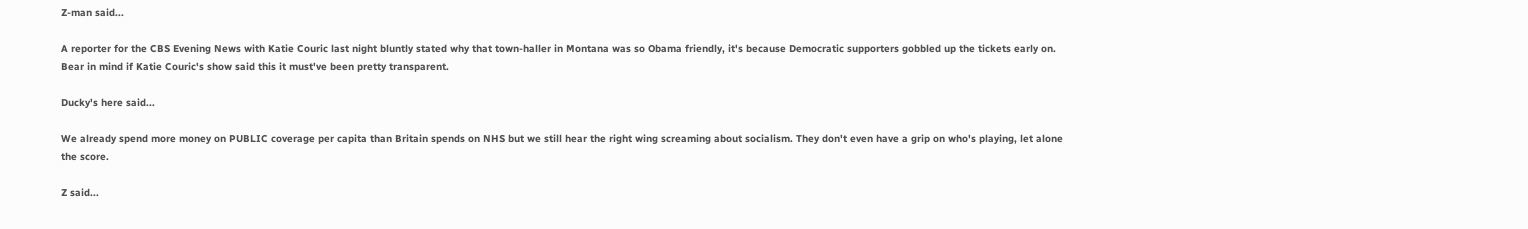Z-man said...

A reporter for the CBS Evening News with Katie Couric last night bluntly stated why that town-haller in Montana was so Obama friendly, it's because Democratic supporters gobbled up the tickets early on. Bear in mind if Katie Couric's show said this it must've been pretty transparent.

Ducky's here said...

We already spend more money on PUBLIC coverage per capita than Britain spends on NHS but we still hear the right wing screaming about socialism. They don't even have a grip on who's playing, let alone the score.

Z said...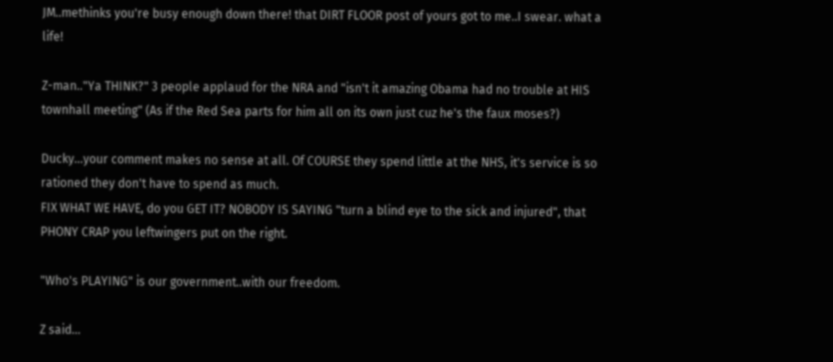JM..methinks you're busy enough down there! that DIRT FLOOR post of yours got to me..I swear. what a life!

Z-man.."Ya THINK?" 3 people applaud for the NRA and "isn't it amazing Obama had no trouble at HIS townhall meeting" (As if the Red Sea parts for him all on its own just cuz he's the faux moses?)

Ducky...your comment makes no sense at all. Of COURSE they spend little at the NHS, it's service is so rationed they don't have to spend as much.
FIX WHAT WE HAVE, do you GET IT? NOBODY IS SAYING "turn a blind eye to the sick and injured", that PHONY CRAP you leftwingers put on the right.

"Who's PLAYING" is our government..with our freedom.

Z said...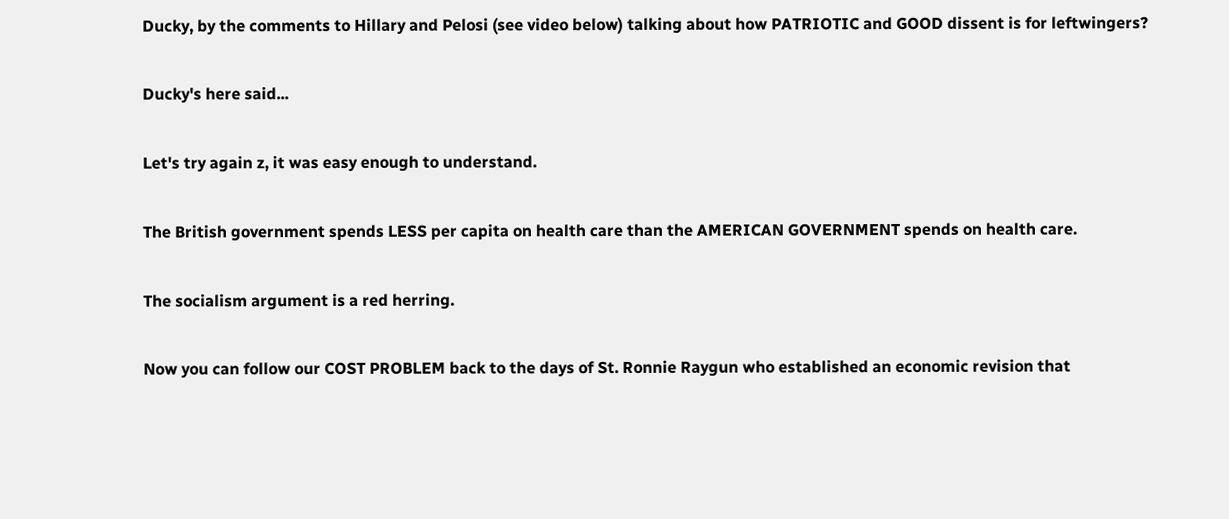Ducky, by the comments to Hillary and Pelosi (see video below) talking about how PATRIOTIC and GOOD dissent is for leftwingers?

Ducky's here said...

Let's try again z, it was easy enough to understand.

The British government spends LESS per capita on health care than the AMERICAN GOVERNMENT spends on health care.

The socialism argument is a red herring.

Now you can follow our COST PROBLEM back to the days of St. Ronnie Raygun who established an economic revision that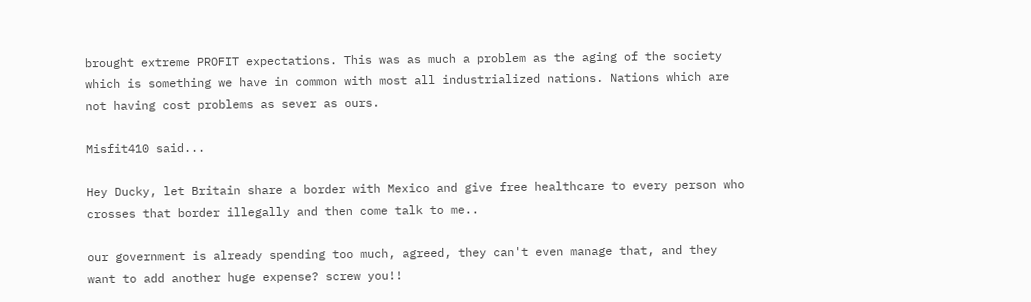brought extreme PROFIT expectations. This was as much a problem as the aging of the society which is something we have in common with most all industrialized nations. Nations which are not having cost problems as sever as ours.

Misfit410 said...

Hey Ducky, let Britain share a border with Mexico and give free healthcare to every person who crosses that border illegally and then come talk to me..

our government is already spending too much, agreed, they can't even manage that, and they want to add another huge expense? screw you!!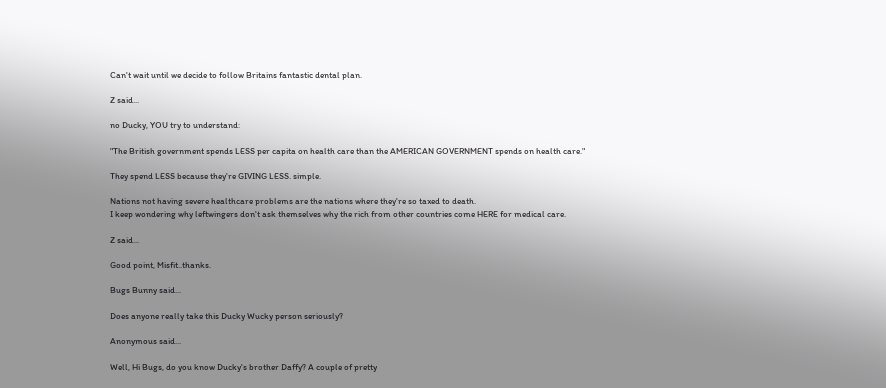Can't wait until we decide to follow Britains fantastic dental plan.

Z said...

no Ducky, YOU try to understand:

"The British government spends LESS per capita on health care than the AMERICAN GOVERNMENT spends on health care."

They spend LESS because they're GIVING LESS. simple.

Nations not having severe healthcare problems are the nations where they're so taxed to death.
I keep wondering why leftwingers don't ask themselves why the rich from other countries come HERE for medical care.

Z said...

Good point, Misfit..thanks.

Bugs Bunny said...

Does anyone really take this Ducky Wucky person seriously?

Anonymous said...

Well, Hi Bugs, do you know Ducky's brother Daffy? A couple of pretty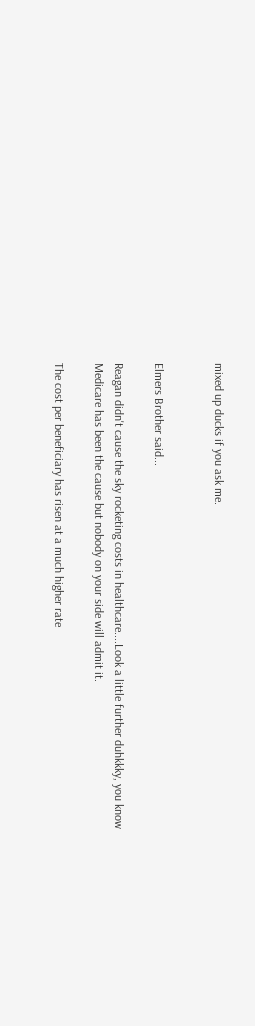mixed up ducks if you ask me.


Elmers Brother said...

Reagan didn't cause the sky rocketing costs in healthcare....Look a little further duhkkky, you know Medicare has been the cause but nobody on your side will admit it.

The cost per beneficiary has risen at a much higher rate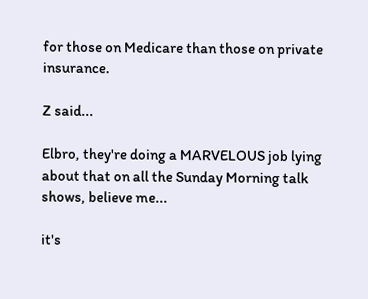for those on Medicare than those on private insurance.

Z said...

Elbro, they're doing a MARVELOUS job lying about that on all the Sunday Morning talk shows, believe me...

it's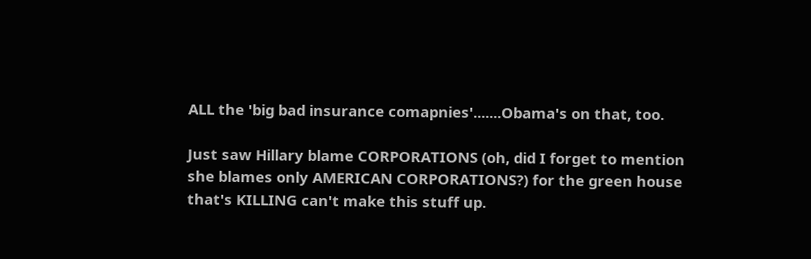ALL the 'big bad insurance comapnies'.......Obama's on that, too.

Just saw Hillary blame CORPORATIONS (oh, did I forget to mention she blames only AMERICAN CORPORATIONS?) for the green house that's KILLING can't make this stuff up.